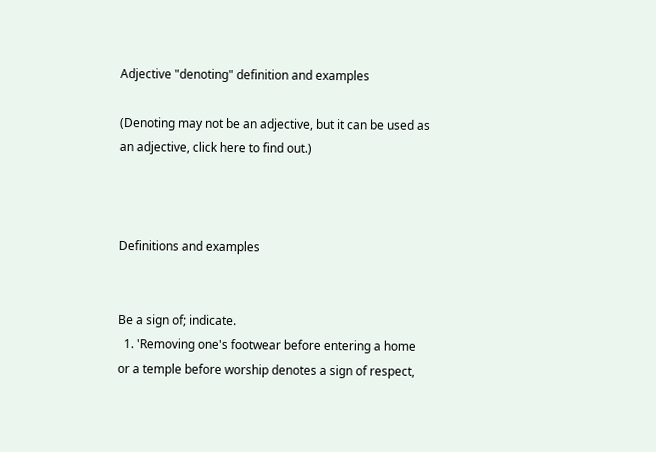Adjective "denoting" definition and examples

(Denoting may not be an adjective, but it can be used as an adjective, click here to find out.)



Definitions and examples


Be a sign of; indicate.
  1. 'Removing one's footwear before entering a home or a temple before worship denotes a sign of respect,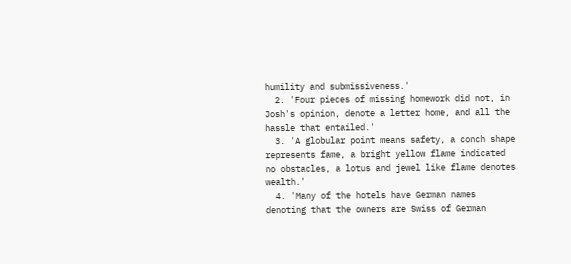humility and submissiveness.'
  2. 'Four pieces of missing homework did not, in Josh's opinion, denote a letter home, and all the hassle that entailed.'
  3. 'A globular point means safety, a conch shape represents fame, a bright yellow flame indicated no obstacles, a lotus and jewel like flame denotes wealth.'
  4. 'Many of the hotels have German names denoting that the owners are Swiss of German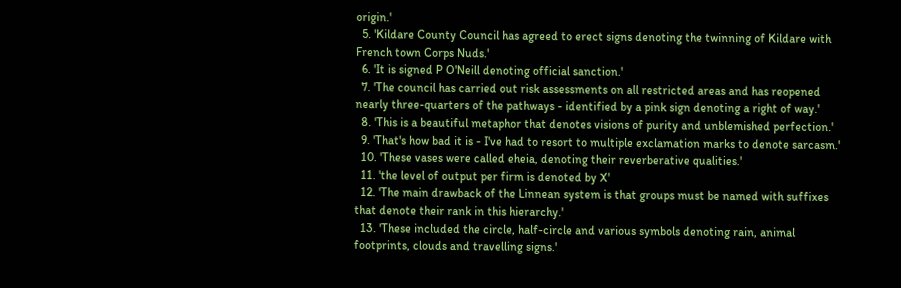origin.'
  5. 'Kildare County Council has agreed to erect signs denoting the twinning of Kildare with French town Corps Nuds.'
  6. 'It is signed P O'Neill denoting official sanction.'
  7. 'The council has carried out risk assessments on all restricted areas and has reopened nearly three-quarters of the pathways - identified by a pink sign denoting a right of way.'
  8. 'This is a beautiful metaphor that denotes visions of purity and unblemished perfection.'
  9. 'That's how bad it is - I've had to resort to multiple exclamation marks to denote sarcasm.'
  10. 'These vases were called eheia, denoting their reverberative qualities.'
  11. 'the level of output per firm is denoted by X'
  12. 'The main drawback of the Linnean system is that groups must be named with suffixes that denote their rank in this hierarchy.'
  13. 'These included the circle, half-circle and various symbols denoting rain, animal footprints, clouds and travelling signs.'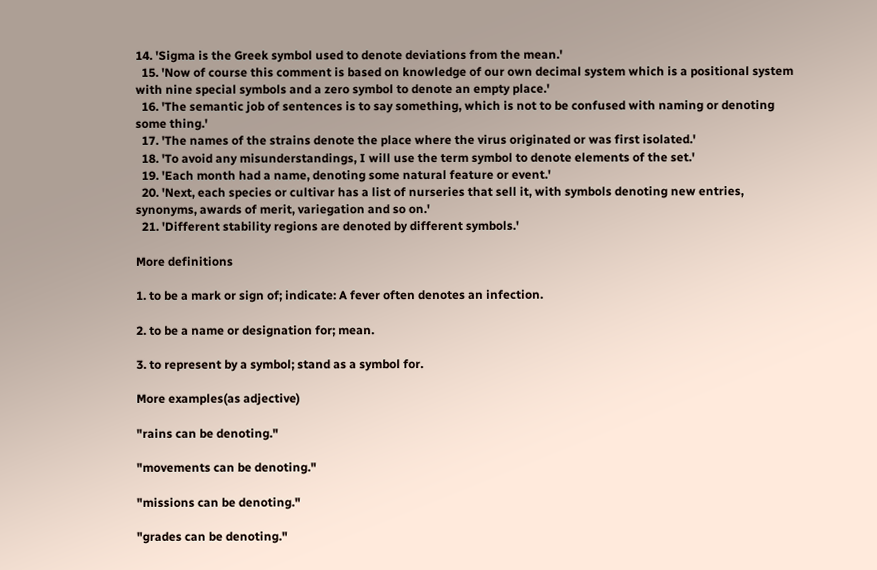14. 'Sigma is the Greek symbol used to denote deviations from the mean.'
  15. 'Now of course this comment is based on knowledge of our own decimal system which is a positional system with nine special symbols and a zero symbol to denote an empty place.'
  16. 'The semantic job of sentences is to say something, which is not to be confused with naming or denoting some thing.'
  17. 'The names of the strains denote the place where the virus originated or was first isolated.'
  18. 'To avoid any misunderstandings, I will use the term symbol to denote elements of the set.'
  19. 'Each month had a name, denoting some natural feature or event.'
  20. 'Next, each species or cultivar has a list of nurseries that sell it, with symbols denoting new entries, synonyms, awards of merit, variegation and so on.'
  21. 'Different stability regions are denoted by different symbols.'

More definitions

1. to be a mark or sign of; indicate: A fever often denotes an infection.

2. to be a name or designation for; mean.

3. to represent by a symbol; stand as a symbol for.

More examples(as adjective)

"rains can be denoting."

"movements can be denoting."

"missions can be denoting."

"grades can be denoting."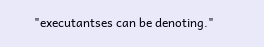"executantses can be denoting."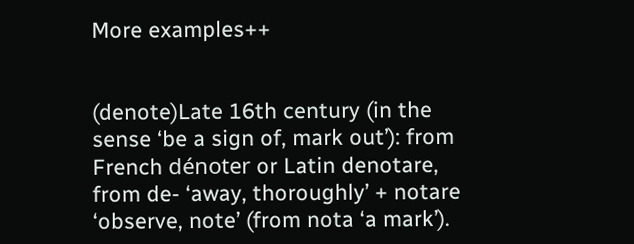More examples++


(denote)Late 16th century (in the sense ‘be a sign of, mark out’): from French dénoter or Latin denotare, from de- ‘away, thoroughly’ + notare ‘observe, note’ (from nota ‘a mark’).